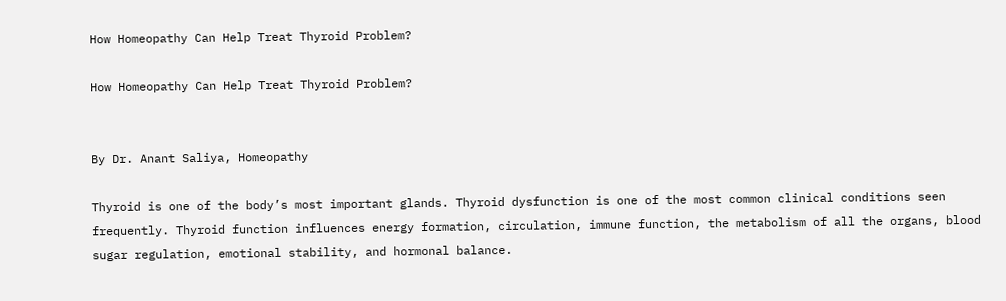How Homeopathy Can Help Treat Thyroid Problem?

How Homeopathy Can Help Treat Thyroid Problem?


By Dr. Anant Saliya, Homeopathy

Thyroid is one of the body’s most important glands. Thyroid dysfunction is one of the most common clinical conditions seen frequently. Thyroid function influences energy formation, circulation, immune function, the metabolism of all the organs, blood sugar regulation, emotional stability, and hormonal balance.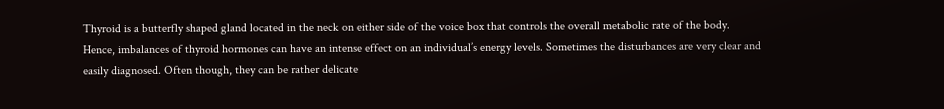Thyroid is a butterfly shaped gland located in the neck on either side of the voice box that controls the overall metabolic rate of the body. Hence, imbalances of thyroid hormones can have an intense effect on an individual’s energy levels. Sometimes the disturbances are very clear and easily diagnosed. Often though, they can be rather delicate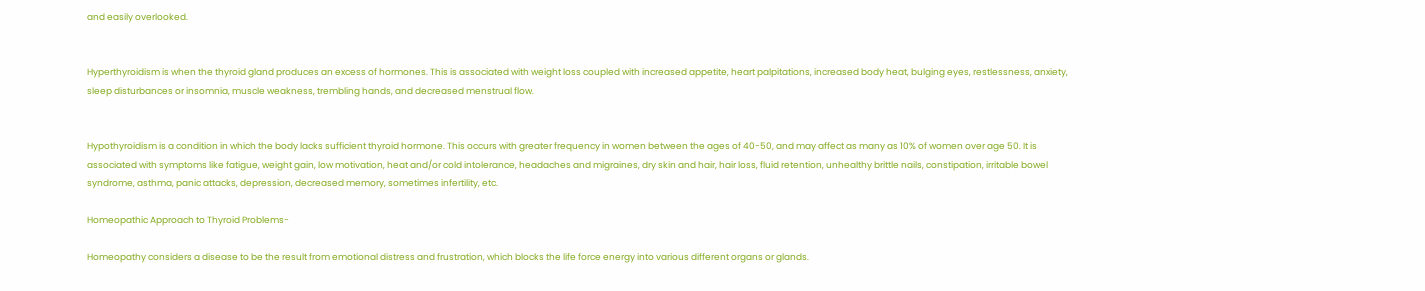and easily overlooked.


Hyperthyroidism is when the thyroid gland produces an excess of hormones. This is associated with weight loss coupled with increased appetite, heart palpitations, increased body heat, bulging eyes, restlessness, anxiety, sleep disturbances or insomnia, muscle weakness, trembling hands, and decreased menstrual flow.


Hypothyroidism is a condition in which the body lacks sufficient thyroid hormone. This occurs with greater frequency in women between the ages of 40-50, and may affect as many as 10% of women over age 50. It is associated with symptoms like fatigue, weight gain, low motivation, heat and/or cold intolerance, headaches and migraines, dry skin and hair, hair loss, fluid retention, unhealthy brittle nails, constipation, irritable bowel syndrome, asthma, panic attacks, depression, decreased memory, sometimes infertility, etc.

Homeopathic Approach to Thyroid Problems-

Homeopathy considers a disease to be the result from emotional distress and frustration, which blocks the life force energy into various different organs or glands.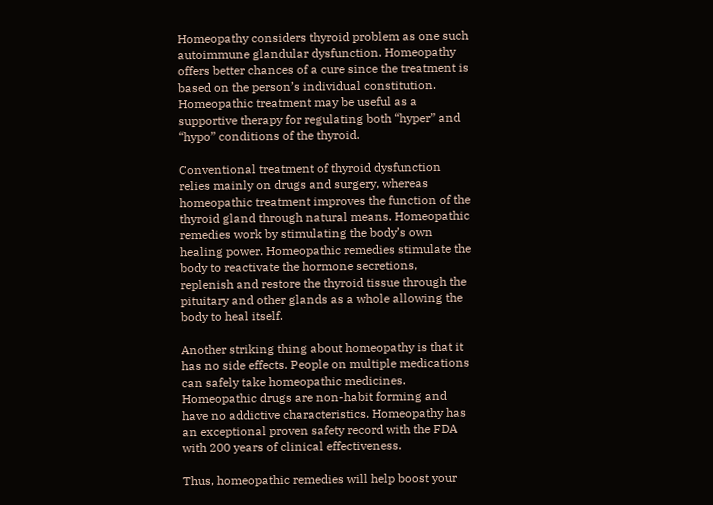Homeopathy considers thyroid problem as one such autoimmune glandular dysfunction. Homeopathy offers better chances of a cure since the treatment is based on the person’s individual constitution. Homeopathic treatment may be useful as a supportive therapy for regulating both “hyper” and “hypo” conditions of the thyroid.

Conventional treatment of thyroid dysfunction relies mainly on drugs and surgery, whereas homeopathic treatment improves the function of the thyroid gland through natural means. Homeopathic remedies work by stimulating the body’s own healing power. Homeopathic remedies stimulate the body to reactivate the hormone secretions, replenish and restore the thyroid tissue through the pituitary and other glands as a whole allowing the body to heal itself.

Another striking thing about homeopathy is that it has no side effects. People on multiple medications can safely take homeopathic medicines. Homeopathic drugs are non-habit forming and have no addictive characteristics. Homeopathy has an exceptional proven safety record with the FDA with 200 years of clinical effectiveness.

Thus, homeopathic remedies will help boost your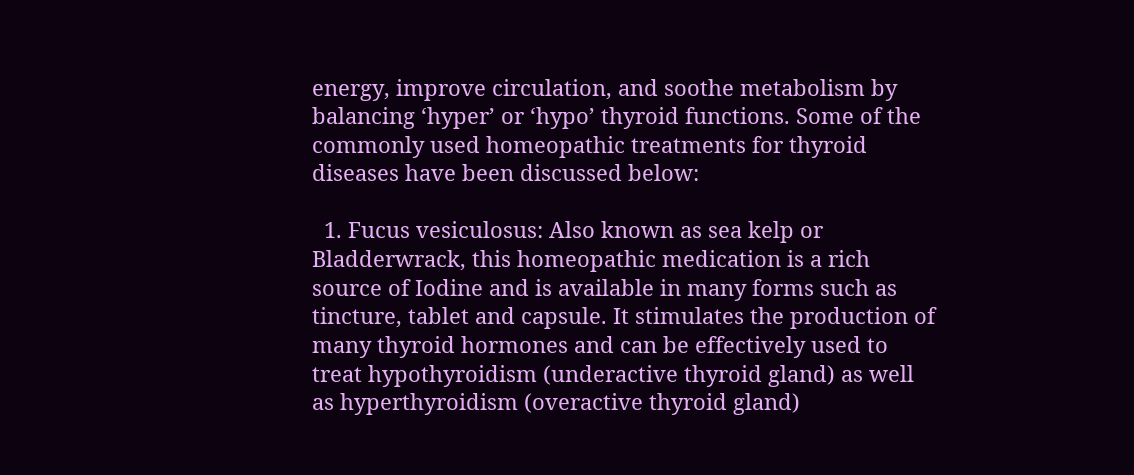energy, improve circulation, and soothe metabolism by balancing ‘hyper’ or ‘hypo’ thyroid functions. Some of the commonly used homeopathic treatments for thyroid diseases have been discussed below:

  1. Fucus vesiculosus: Also known as sea kelp or Bladderwrack, this homeopathic medication is a rich source of Iodine and is available in many forms such as tincture, tablet and capsule. It stimulates the production of many thyroid hormones and can be effectively used to treat hypothyroidism (underactive thyroid gland) as well as hyperthyroidism (overactive thyroid gland)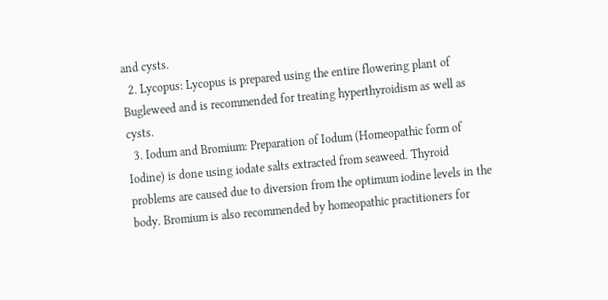and cysts.
  2. Lycopus: Lycopus is prepared using the entire flowering plant of Bugleweed and is recommended for treating hyperthyroidism as well as cysts.
  3. Iodum and Bromium: Preparation of Iodum (Homeopathic form of Iodine) is done using iodate salts extracted from seaweed. Thyroid problems are caused due to diversion from the optimum iodine levels in the body. Bromium is also recommended by homeopathic practitioners for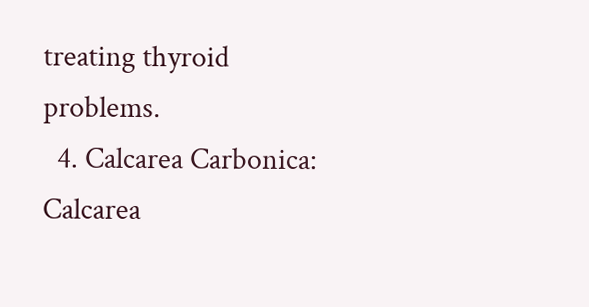treating thyroid problems.
  4. Calcarea Carbonica: Calcarea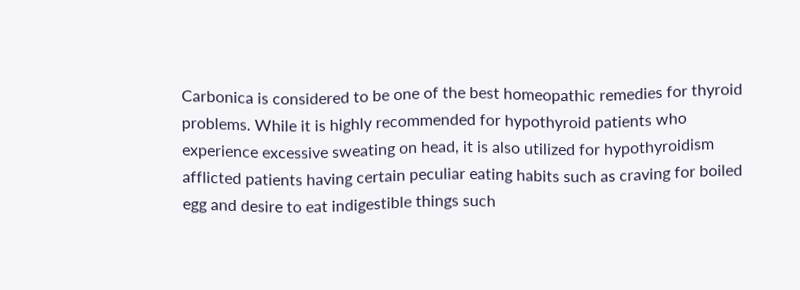Carbonica is considered to be one of the best homeopathic remedies for thyroid problems. While it is highly recommended for hypothyroid patients who experience excessive sweating on head, it is also utilized for hypothyroidism afflicted patients having certain peculiar eating habits such as craving for boiled egg and desire to eat indigestible things such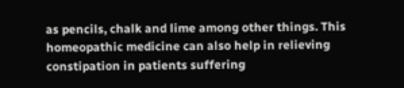as pencils, chalk and lime among other things. This homeopathic medicine can also help in relieving constipation in patients suffering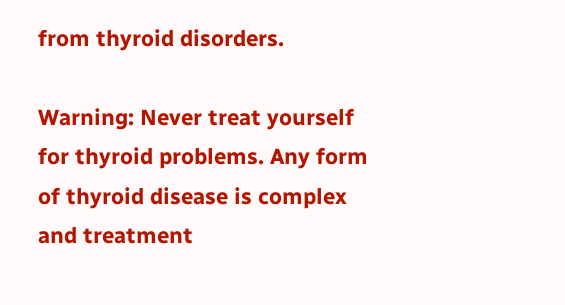from thyroid disorders.

Warning: Never treat yourself for thyroid problems. Any form of thyroid disease is complex and treatment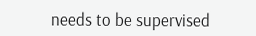needs to be supervised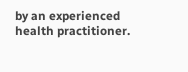by an experienced health practitioner.